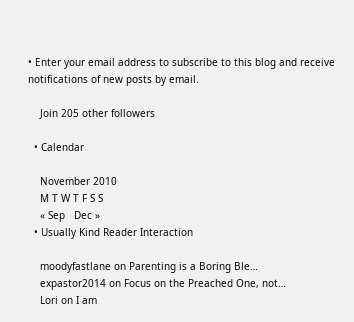• Enter your email address to subscribe to this blog and receive notifications of new posts by email.

    Join 205 other followers

  • Calendar

    November 2010
    M T W T F S S
    « Sep   Dec »
  • Usually Kind Reader Interaction

    moodyfastlane on Parenting is a Boring Ble…
    expastor2014 on Focus on the Preached One, not…
    Lori on I am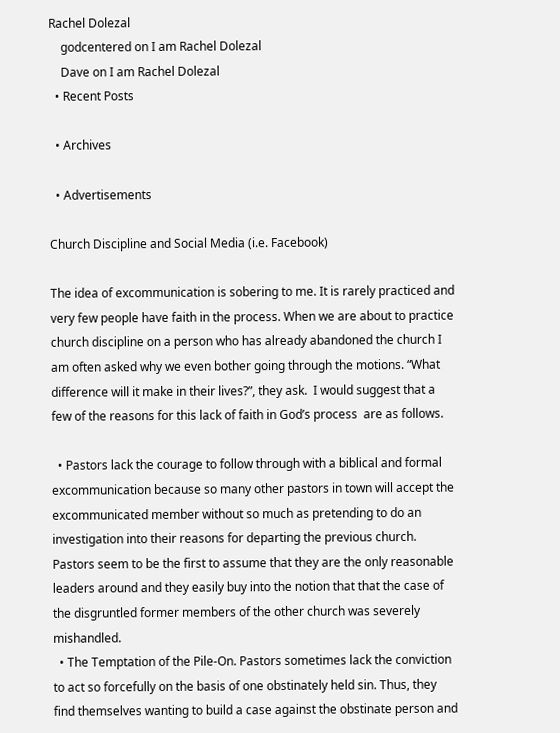Rachel Dolezal
    godcentered on I am Rachel Dolezal
    Dave on I am Rachel Dolezal
  • Recent Posts

  • Archives

  • Advertisements

Church Discipline and Social Media (i.e. Facebook)

The idea of excommunication is sobering to me. It is rarely practiced and very few people have faith in the process. When we are about to practice church discipline on a person who has already abandoned the church I am often asked why we even bother going through the motions. “What difference will it make in their lives?”, they ask.  I would suggest that a few of the reasons for this lack of faith in God’s process  are as follows.

  • Pastors lack the courage to follow through with a biblical and formal excommunication because so many other pastors in town will accept the excommunicated member without so much as pretending to do an investigation into their reasons for departing the previous church. Pastors seem to be the first to assume that they are the only reasonable leaders around and they easily buy into the notion that that the case of the disgruntled former members of the other church was severely mishandled.
  • The Temptation of the Pile-On. Pastors sometimes lack the conviction to act so forcefully on the basis of one obstinately held sin. Thus, they find themselves wanting to build a case against the obstinate person and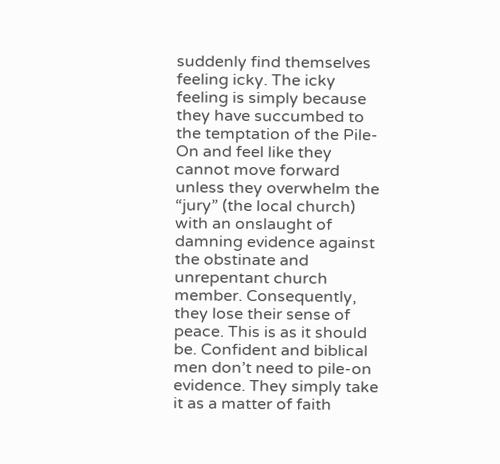suddenly find themselves feeling icky. The icky feeling is simply because they have succumbed to the temptation of the Pile-On and feel like they cannot move forward unless they overwhelm the “jury” (the local church) with an onslaught of damning evidence against the obstinate and unrepentant church member. Consequently, they lose their sense of peace. This is as it should be. Confident and biblical men don’t need to pile-on evidence. They simply take it as a matter of faith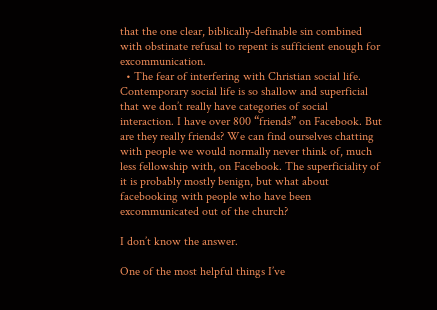that the one clear, biblically-definable sin combined with obstinate refusal to repent is sufficient enough for excommunication.
  • The fear of interfering with Christian social life. Contemporary social life is so shallow and superficial that we don’t really have categories of social interaction. I have over 800 “friends” on Facebook. But are they really friends? We can find ourselves chatting with people we would normally never think of, much less fellowship with, on Facebook. The superficiality of it is probably mostly benign, but what about facebooking with people who have been excommunicated out of the church?

I don’t know the answer.

One of the most helpful things I’ve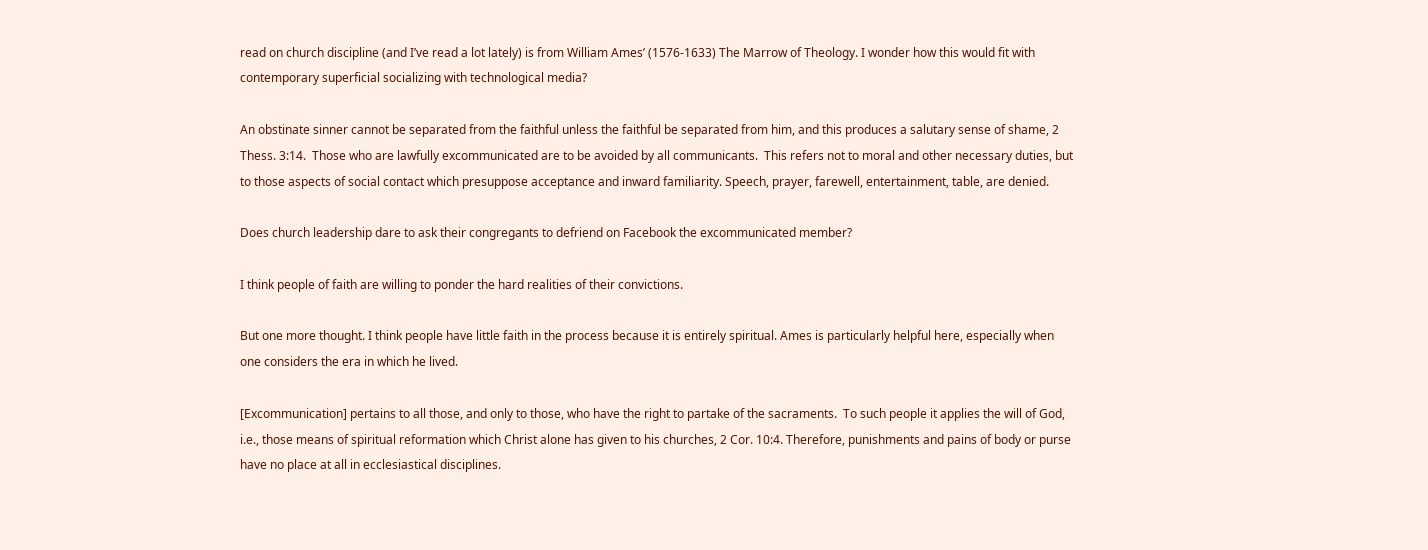read on church discipline (and I’ve read a lot lately) is from William Ames’ (1576-1633) The Marrow of Theology. I wonder how this would fit with contemporary superficial socializing with technological media?

An obstinate sinner cannot be separated from the faithful unless the faithful be separated from him, and this produces a salutary sense of shame, 2 Thess. 3:14.  Those who are lawfully excommunicated are to be avoided by all communicants.  This refers not to moral and other necessary duties, but to those aspects of social contact which presuppose acceptance and inward familiarity. Speech, prayer, farewell, entertainment, table, are denied.

Does church leadership dare to ask their congregants to defriend on Facebook the excommunicated member?

I think people of faith are willing to ponder the hard realities of their convictions.

But one more thought. I think people have little faith in the process because it is entirely spiritual. Ames is particularly helpful here, especially when one considers the era in which he lived.

[Excommunication] pertains to all those, and only to those, who have the right to partake of the sacraments.  To such people it applies the will of God, i.e., those means of spiritual reformation which Christ alone has given to his churches, 2 Cor. 10:4. Therefore, punishments and pains of body or purse have no place at all in ecclesiastical disciplines.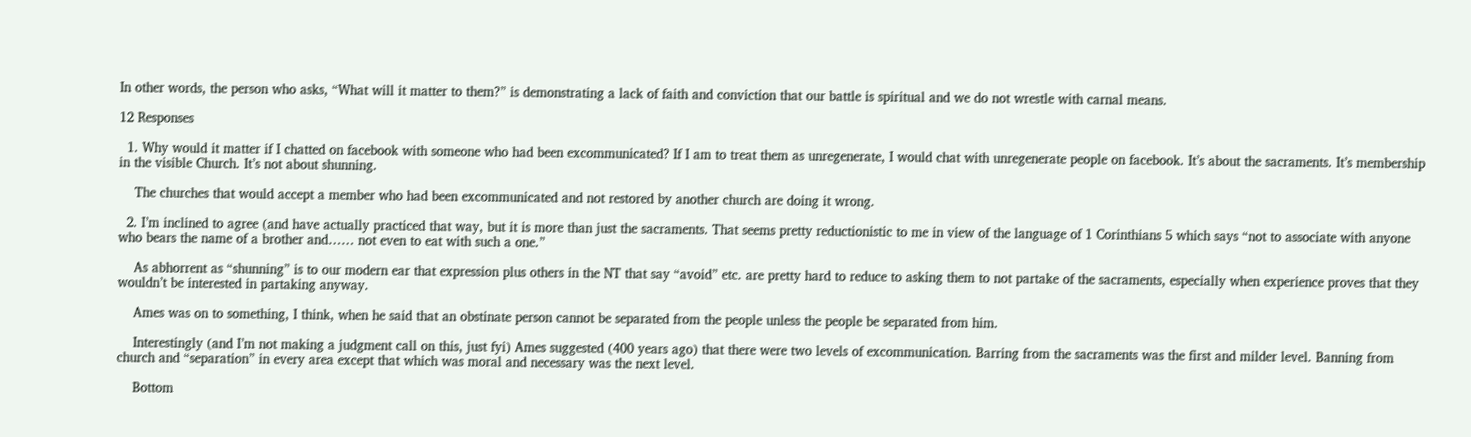In other words, the person who asks, “What will it matter to them?” is demonstrating a lack of faith and conviction that our battle is spiritual and we do not wrestle with carnal means.

12 Responses

  1. Why would it matter if I chatted on facebook with someone who had been excommunicated? If I am to treat them as unregenerate, I would chat with unregenerate people on facebook. It’s about the sacraments. It’s membership in the visible Church. It’s not about shunning.

    The churches that would accept a member who had been excommunicated and not restored by another church are doing it wrong.

  2. I’m inclined to agree (and have actually practiced that way, but it is more than just the sacraments. That seems pretty reductionistic to me in view of the language of 1 Corinthians 5 which says “not to associate with anyone who bears the name of a brother and…… not even to eat with such a one.”

    As abhorrent as “shunning” is to our modern ear that expression plus others in the NT that say “avoid” etc. are pretty hard to reduce to asking them to not partake of the sacraments, especially when experience proves that they wouldn’t be interested in partaking anyway.

    Ames was on to something, I think, when he said that an obstinate person cannot be separated from the people unless the people be separated from him.

    Interestingly (and I’m not making a judgment call on this, just fyi) Ames suggested (400 years ago) that there were two levels of excommunication. Barring from the sacraments was the first and milder level. Banning from church and “separation” in every area except that which was moral and necessary was the next level.

    Bottom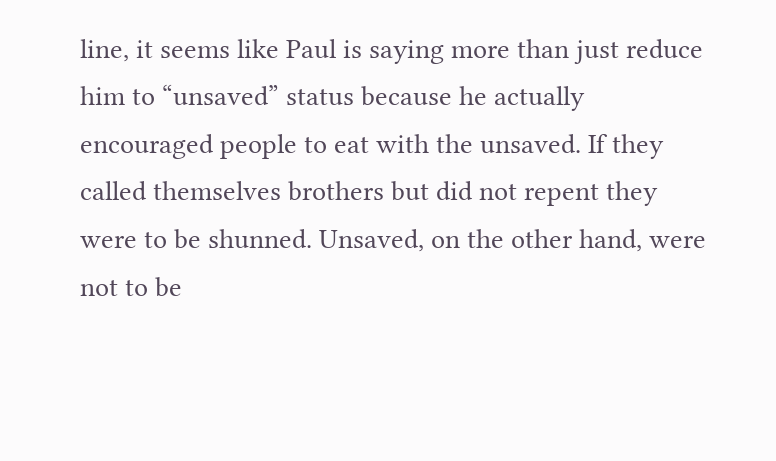line, it seems like Paul is saying more than just reduce him to “unsaved” status because he actually encouraged people to eat with the unsaved. If they called themselves brothers but did not repent they were to be shunned. Unsaved, on the other hand, were not to be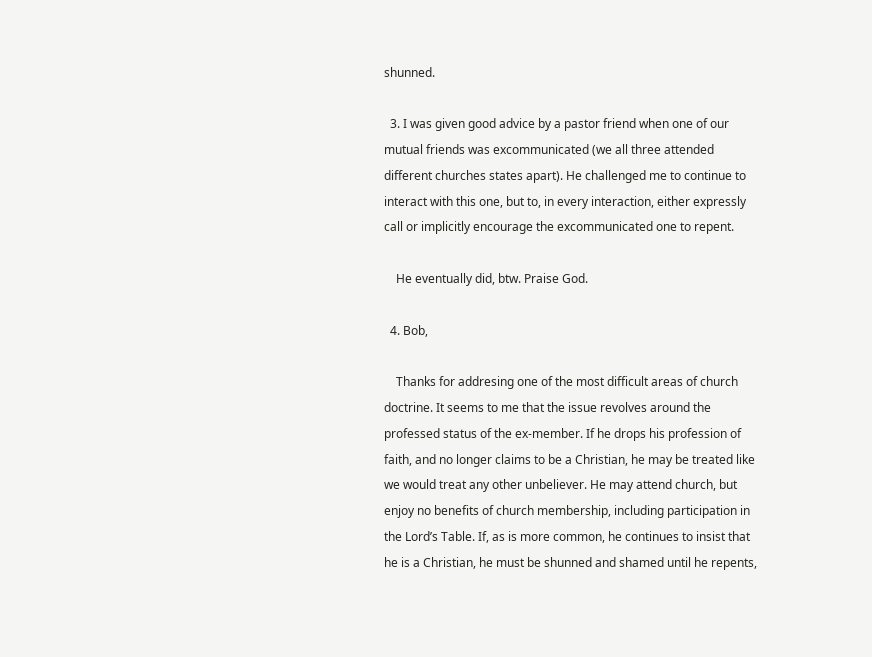shunned.

  3. I was given good advice by a pastor friend when one of our mutual friends was excommunicated (we all three attended different churches states apart). He challenged me to continue to interact with this one, but to, in every interaction, either expressly call or implicitly encourage the excommunicated one to repent.

    He eventually did, btw. Praise God.

  4. Bob,

    Thanks for addresing one of the most difficult areas of church doctrine. It seems to me that the issue revolves around the professed status of the ex-member. If he drops his profession of faith, and no longer claims to be a Christian, he may be treated like we would treat any other unbeliever. He may attend church, but enjoy no benefits of church membership, including participation in the Lord’s Table. If, as is more common, he continues to insist that he is a Christian, he must be shunned and shamed until he repents,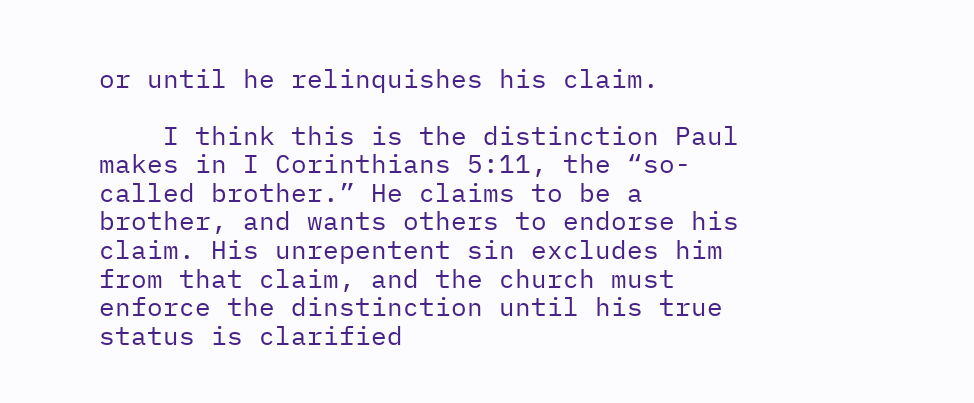or until he relinquishes his claim.

    I think this is the distinction Paul makes in I Corinthians 5:11, the “so-called brother.” He claims to be a brother, and wants others to endorse his claim. His unrepentent sin excludes him from that claim, and the church must enforce the dinstinction until his true status is clarified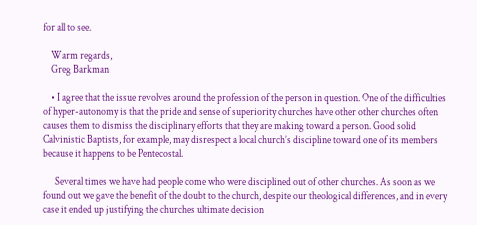for all to see.

    Warm regards,
    Greg Barkman

    • I agree that the issue revolves around the profession of the person in question. One of the difficulties of hyper-autonomy is that the pride and sense of superiority churches have other other churches often causes them to dismiss the disciplinary efforts that they are making toward a person. Good solid Calvinistic Baptists, for example, may disrespect a local church’s discipline toward one of its members because it happens to be Pentecostal.

      Several times we have had people come who were disciplined out of other churches. As soon as we found out we gave the benefit of the doubt to the church, despite our theological differences, and in every case it ended up justifying the churches ultimate decision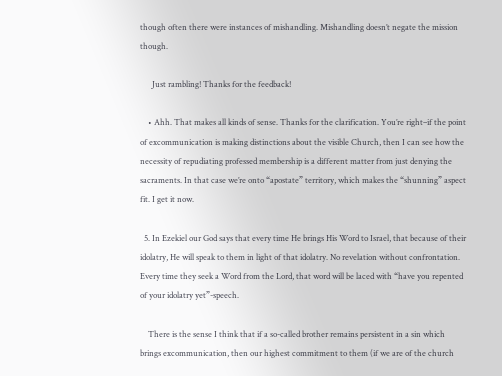though often there were instances of mishandling. Mishandling doesn’t negate the mission though.

      Just rambling! Thanks for the feedback!

    • Ahh. That makes all kinds of sense. Thanks for the clarification. You’re right–if the point of excommunication is making distinctions about the visible Church, then I can see how the necessity of repudiating professed membership is a different matter from just denying the sacraments. In that case we’re onto “apostate” territory, which makes the “shunning” aspect fit. I get it now.

  5. In Ezekiel our God says that every time He brings His Word to Israel, that because of their idolatry, He will speak to them in light of that idolatry. No revelation without confrontation. Every time they seek a Word from the Lord, that word will be laced with “have you repented of your idolatry yet”-speech.

    There is the sense I think that if a so-called brother remains persistent in a sin which brings excommunication, then our highest commitment to them (if we are of the church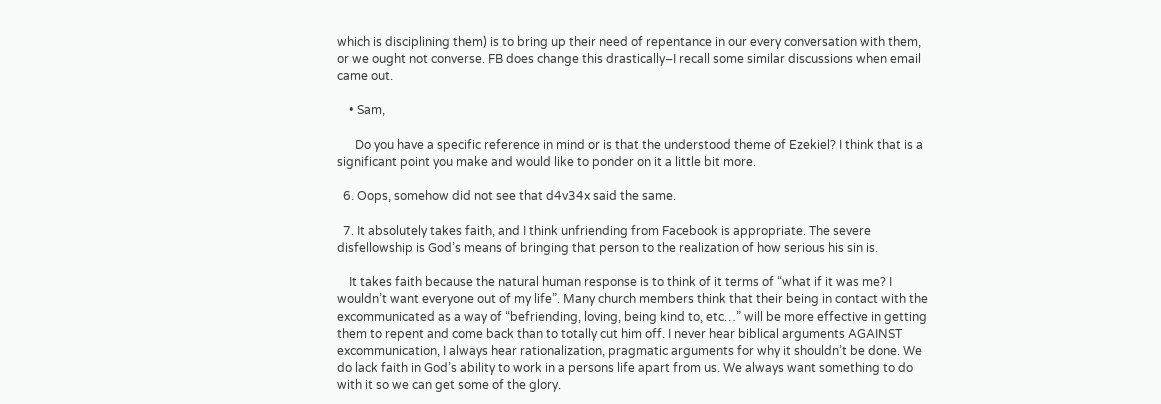which is disciplining them) is to bring up their need of repentance in our every conversation with them, or we ought not converse. FB does change this drastically–I recall some similar discussions when email came out.

    • Sam,

      Do you have a specific reference in mind or is that the understood theme of Ezekiel? I think that is a significant point you make and would like to ponder on it a little bit more.

  6. Oops, somehow did not see that d4v34x said the same.

  7. It absolutely takes faith, and I think unfriending from Facebook is appropriate. The severe disfellowship is God’s means of bringing that person to the realization of how serious his sin is.

    It takes faith because the natural human response is to think of it terms of “what if it was me? I wouldn’t want everyone out of my life”. Many church members think that their being in contact with the excommunicated as a way of “befriending, loving, being kind to, etc…” will be more effective in getting them to repent and come back than to totally cut him off. I never hear biblical arguments AGAINST excommunication, I always hear rationalization, pragmatic arguments for why it shouldn’t be done. We do lack faith in God’s ability to work in a persons life apart from us. We always want something to do with it so we can get some of the glory.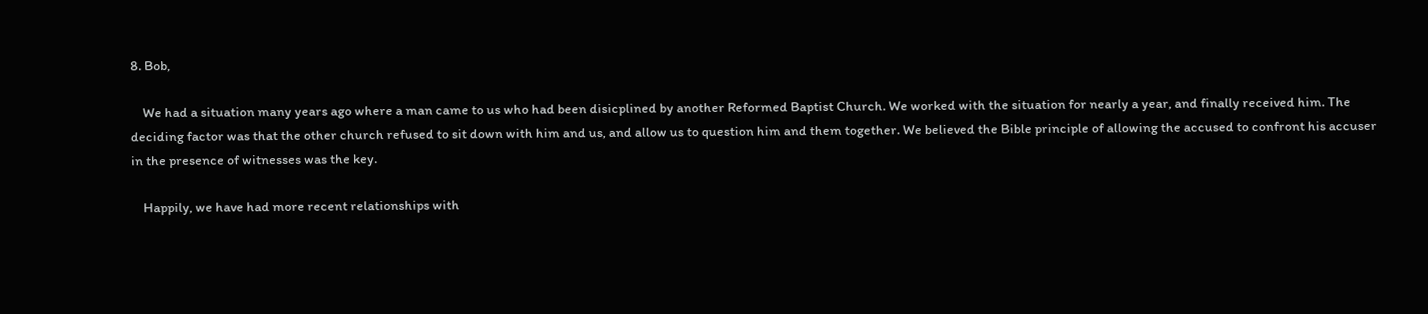8. Bob,

    We had a situation many years ago where a man came to us who had been disicplined by another Reformed Baptist Church. We worked with the situation for nearly a year, and finally received him. The deciding factor was that the other church refused to sit down with him and us, and allow us to question him and them together. We believed the Bible principle of allowing the accused to confront his accuser in the presence of witnesses was the key.

    Happily, we have had more recent relationships with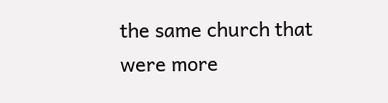the same church that were more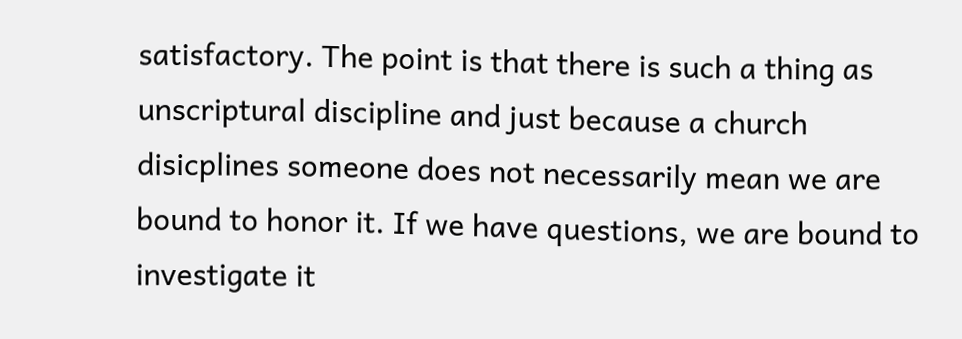satisfactory. The point is that there is such a thing as unscriptural discipline and just because a church disicplines someone does not necessarily mean we are bound to honor it. If we have questions, we are bound to investigate it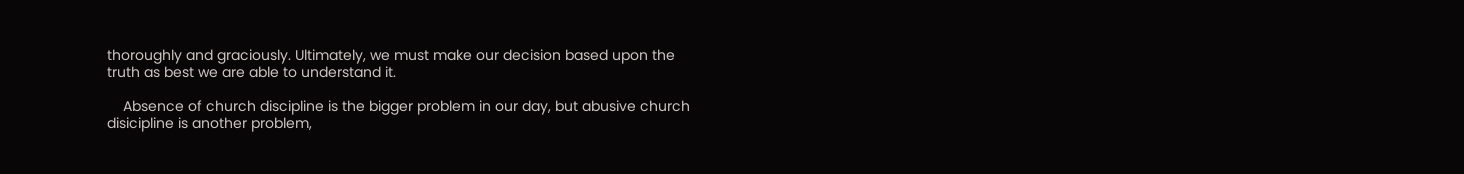thoroughly and graciously. Ultimately, we must make our decision based upon the truth as best we are able to understand it.

    Absence of church discipline is the bigger problem in our day, but abusive church disicipline is another problem,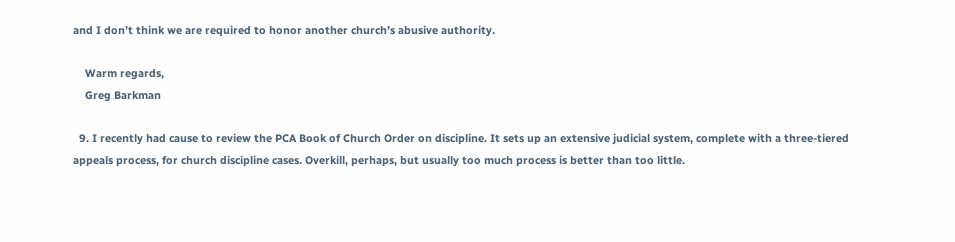and I don’t think we are required to honor another church’s abusive authority.

    Warm regards,
    Greg Barkman

  9. I recently had cause to review the PCA Book of Church Order on discipline. It sets up an extensive judicial system, complete with a three-tiered appeals process, for church discipline cases. Overkill, perhaps, but usually too much process is better than too little.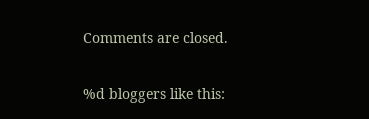Comments are closed.

%d bloggers like this: